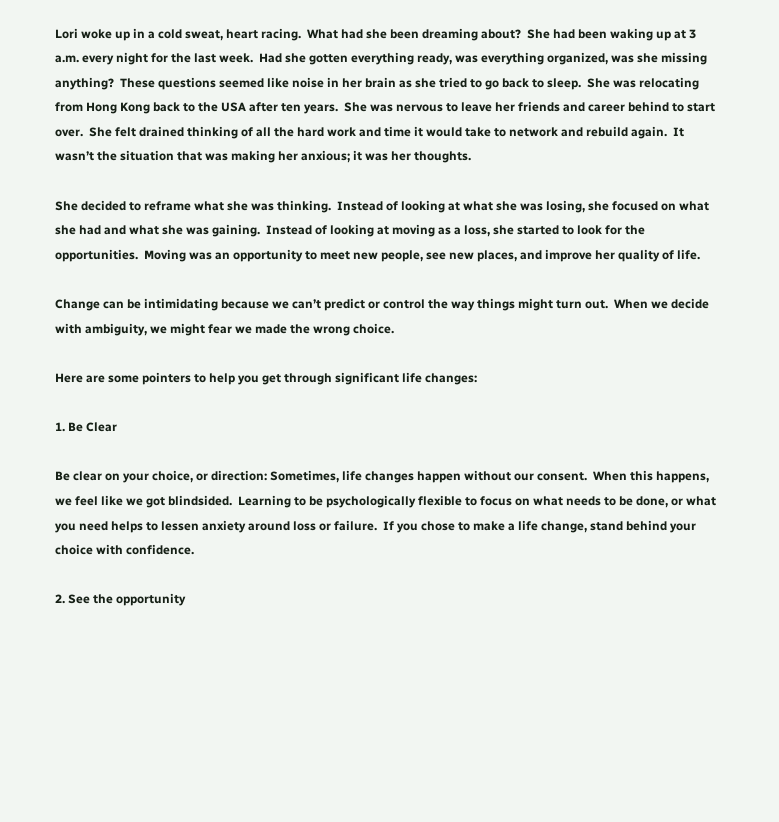Lori woke up in a cold sweat, heart racing.  What had she been dreaming about?  She had been waking up at 3 a.m. every night for the last week.  Had she gotten everything ready, was everything organized, was she missing anything?  These questions seemed like noise in her brain as she tried to go back to sleep.  She was relocating from Hong Kong back to the USA after ten years.  She was nervous to leave her friends and career behind to start over.  She felt drained thinking of all the hard work and time it would take to network and rebuild again.  It wasn’t the situation that was making her anxious; it was her thoughts.

She decided to reframe what she was thinking.  Instead of looking at what she was losing, she focused on what she had and what she was gaining.  Instead of looking at moving as a loss, she started to look for the opportunities.  Moving was an opportunity to meet new people, see new places, and improve her quality of life.

Change can be intimidating because we can’t predict or control the way things might turn out.  When we decide with ambiguity, we might fear we made the wrong choice.

Here are some pointers to help you get through significant life changes:

1. Be Clear

Be clear on your choice, or direction: Sometimes, life changes happen without our consent.  When this happens, we feel like we got blindsided.  Learning to be psychologically flexible to focus on what needs to be done, or what you need helps to lessen anxiety around loss or failure.  If you chose to make a life change, stand behind your choice with confidence.

2. See the opportunity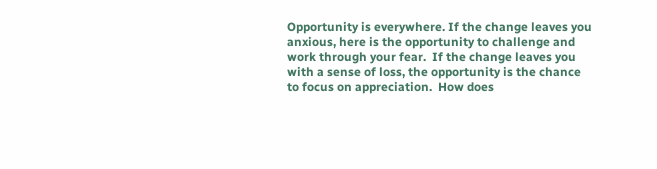Opportunity is everywhere. If the change leaves you anxious, here is the opportunity to challenge and work through your fear.  If the change leaves you with a sense of loss, the opportunity is the chance to focus on appreciation.  How does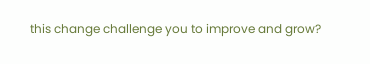this change challenge you to improve and grow?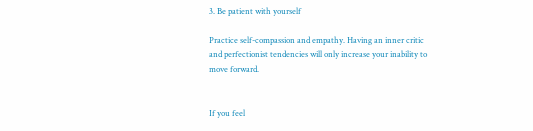3. Be patient with yourself

Practice self-compassion and empathy. Having an inner critic and perfectionist tendencies will only increase your inability to move forward.


If you feel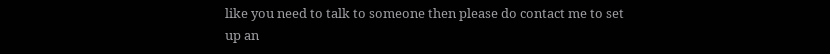like you need to talk to someone then please do contact me to set up an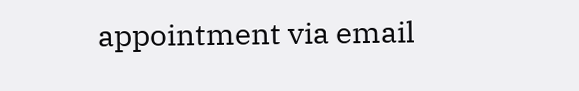appointment via email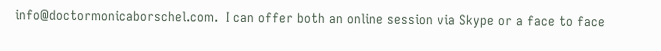info@doctormonicaborschel.com.  I can offer both an online session via Skype or a face to face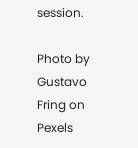session.

Photo by Gustavo Fring on Pexels